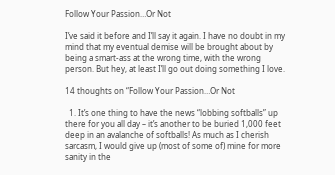Follow Your Passion…Or Not

I’ve said it before and I’ll say it again. I have no doubt in my mind that my eventual demise will be brought about by being a smart-ass at the wrong time, with the wrong person. But hey, at least I’ll go out doing something I love.

14 thoughts on “Follow Your Passion…Or Not

  1. It’s one thing to have the news “lobbing softballs” up there for you all day – it’s another to be buried 1,000 feet deep in an avalanche of softballs! As much as I cherish sarcasm, I would give up (most of some of) mine for more sanity in the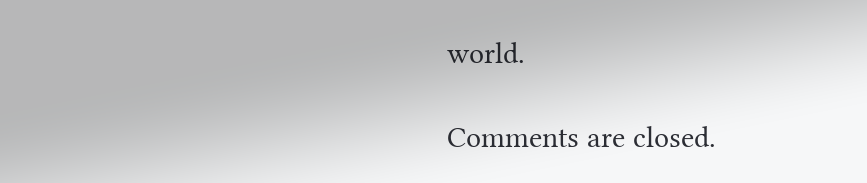world.

Comments are closed.